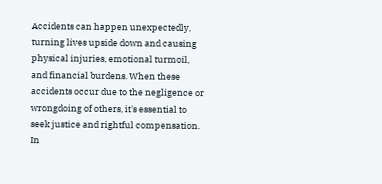Accidents can happen unexpectedly, turning lives upside down and causing physical injuries, emotional turmoil, and financial burdens. When these accidents occur due to the negligence or wrongdoing of others, it's essential to seek justice and rightful compensation. In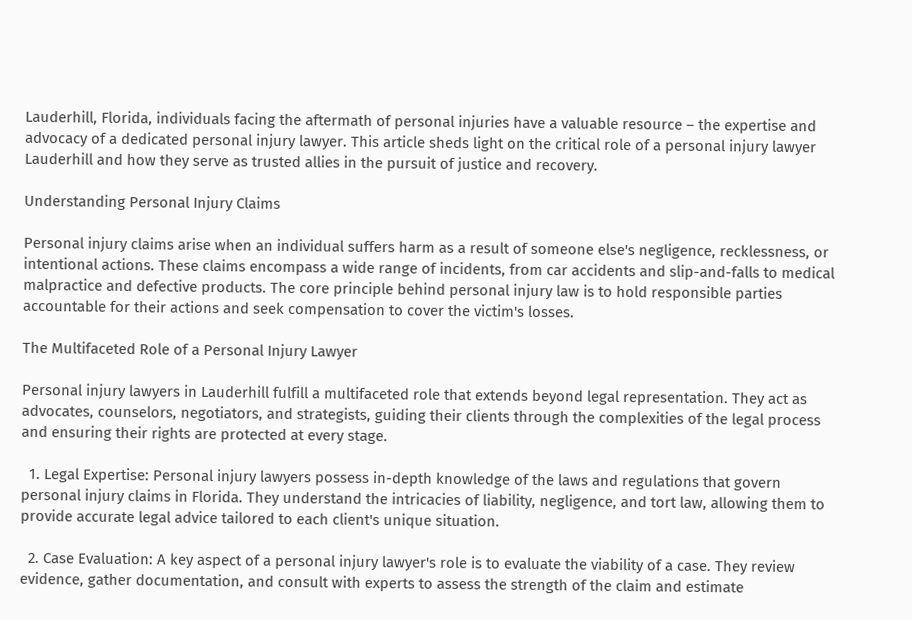Lauderhill, Florida, individuals facing the aftermath of personal injuries have a valuable resource – the expertise and advocacy of a dedicated personal injury lawyer. This article sheds light on the critical role of a personal injury lawyer Lauderhill and how they serve as trusted allies in the pursuit of justice and recovery.

Understanding Personal Injury Claims

Personal injury claims arise when an individual suffers harm as a result of someone else's negligence, recklessness, or intentional actions. These claims encompass a wide range of incidents, from car accidents and slip-and-falls to medical malpractice and defective products. The core principle behind personal injury law is to hold responsible parties accountable for their actions and seek compensation to cover the victim's losses.

The Multifaceted Role of a Personal Injury Lawyer

Personal injury lawyers in Lauderhill fulfill a multifaceted role that extends beyond legal representation. They act as advocates, counselors, negotiators, and strategists, guiding their clients through the complexities of the legal process and ensuring their rights are protected at every stage.

  1. Legal Expertise: Personal injury lawyers possess in-depth knowledge of the laws and regulations that govern personal injury claims in Florida. They understand the intricacies of liability, negligence, and tort law, allowing them to provide accurate legal advice tailored to each client's unique situation.

  2. Case Evaluation: A key aspect of a personal injury lawyer's role is to evaluate the viability of a case. They review evidence, gather documentation, and consult with experts to assess the strength of the claim and estimate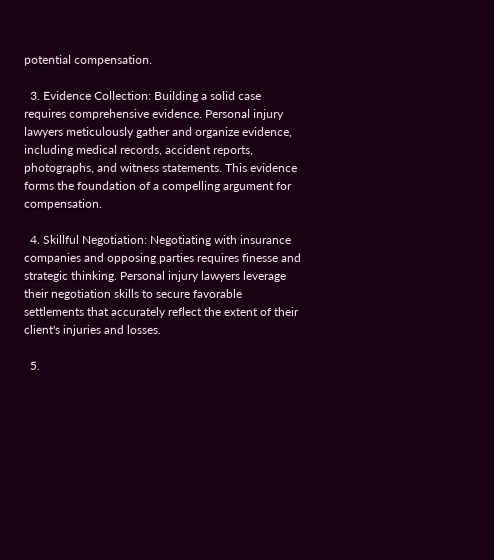potential compensation.

  3. Evidence Collection: Building a solid case requires comprehensive evidence. Personal injury lawyers meticulously gather and organize evidence, including medical records, accident reports, photographs, and witness statements. This evidence forms the foundation of a compelling argument for compensation.

  4. Skillful Negotiation: Negotiating with insurance companies and opposing parties requires finesse and strategic thinking. Personal injury lawyers leverage their negotiation skills to secure favorable settlements that accurately reflect the extent of their client's injuries and losses.

  5.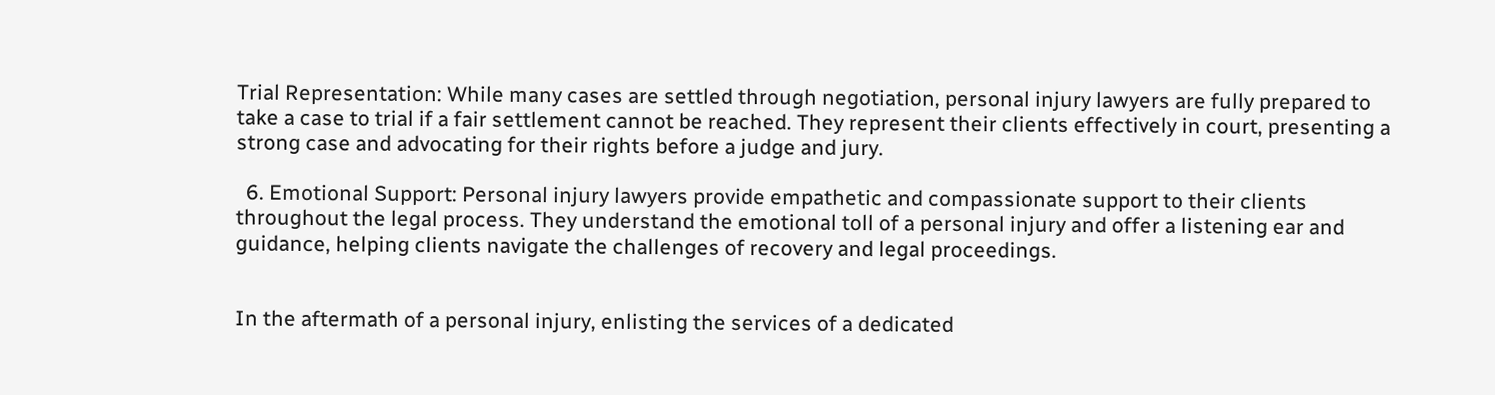Trial Representation: While many cases are settled through negotiation, personal injury lawyers are fully prepared to take a case to trial if a fair settlement cannot be reached. They represent their clients effectively in court, presenting a strong case and advocating for their rights before a judge and jury.

  6. Emotional Support: Personal injury lawyers provide empathetic and compassionate support to their clients throughout the legal process. They understand the emotional toll of a personal injury and offer a listening ear and guidance, helping clients navigate the challenges of recovery and legal proceedings.


In the aftermath of a personal injury, enlisting the services of a dedicated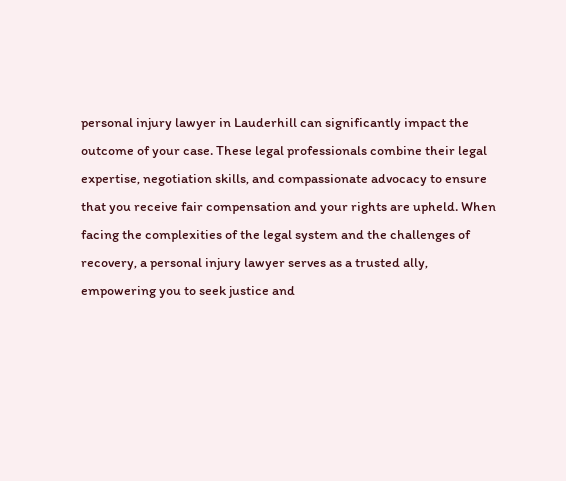personal injury lawyer in Lauderhill can significantly impact the outcome of your case. These legal professionals combine their legal expertise, negotiation skills, and compassionate advocacy to ensure that you receive fair compensation and your rights are upheld. When facing the complexities of the legal system and the challenges of recovery, a personal injury lawyer serves as a trusted ally, empowering you to seek justice and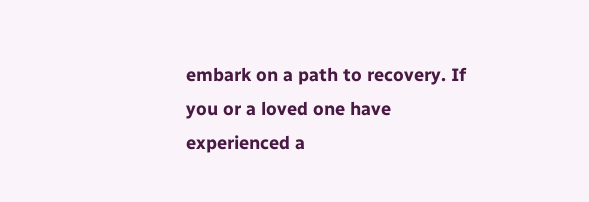embark on a path to recovery. If you or a loved one have experienced a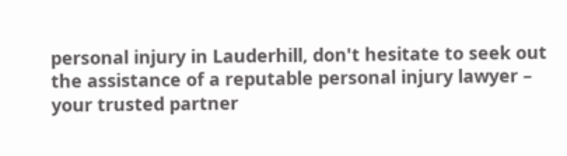personal injury in Lauderhill, don't hesitate to seek out the assistance of a reputable personal injury lawyer – your trusted partner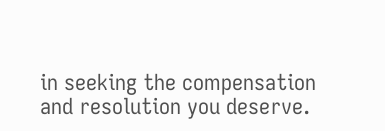in seeking the compensation and resolution you deserve.